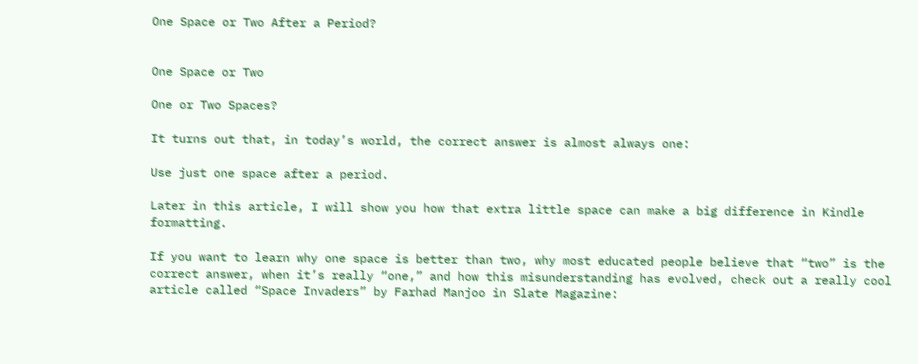One Space or Two After a Period?


One Space or Two

One or Two Spaces?

It turns out that, in today’s world, the correct answer is almost always one:

Use just one space after a period.

Later in this article, I will show you how that extra little space can make a big difference in Kindle formatting.

If you want to learn why one space is better than two, why most educated people believe that “two” is the correct answer, when it’s really “one,” and how this misunderstanding has evolved, check out a really cool article called “Space Invaders” by Farhad Manjoo in Slate Magazine: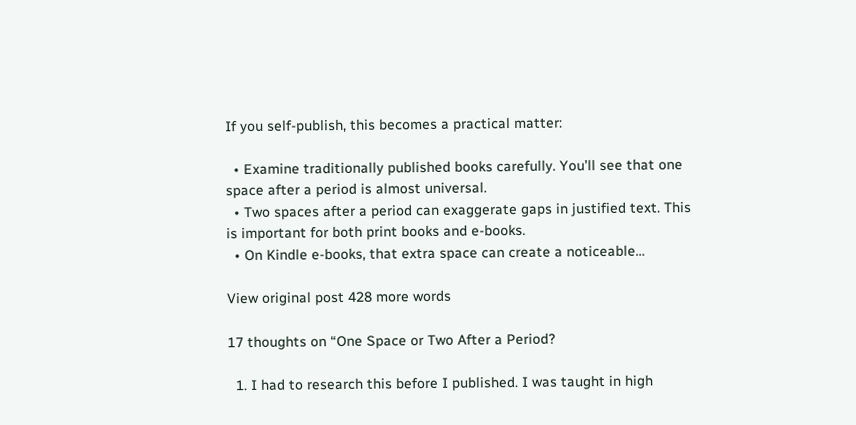If you self-publish, this becomes a practical matter:

  • Examine traditionally published books carefully. You’ll see that one space after a period is almost universal.
  • Two spaces after a period can exaggerate gaps in justified text. This is important for both print books and e-books.
  • On Kindle e-books, that extra space can create a noticeable…

View original post 428 more words

17 thoughts on “One Space or Two After a Period?

  1. I had to research this before I published. I was taught in high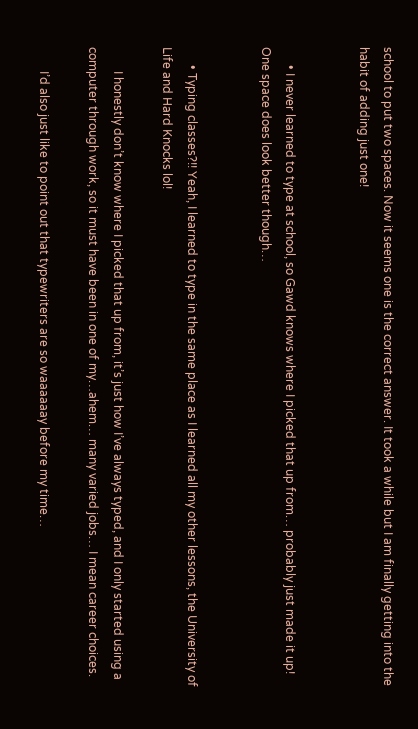school to put two spaces. Now it seems one is the correct answer. It took a while but I am finally getting into the habit of adding just one!


      • I never learned to type at school, so Gawd knows where I picked that up from… probably just made it up! One space does look better though…


      • Typing classes?!! Yeah, I learned to type in the same place as I learned all my other lessons, the University of Life and Hard Knocks lol!

        I honestly don’t know where I picked that up from, it’s just how I’ve always typed, and I only started using a computer through work, so it must have been in one of my…ahem… many varied jobs… I mean career choices.

        I’d also just like to point out that typewriters are so waaaaaay before my time…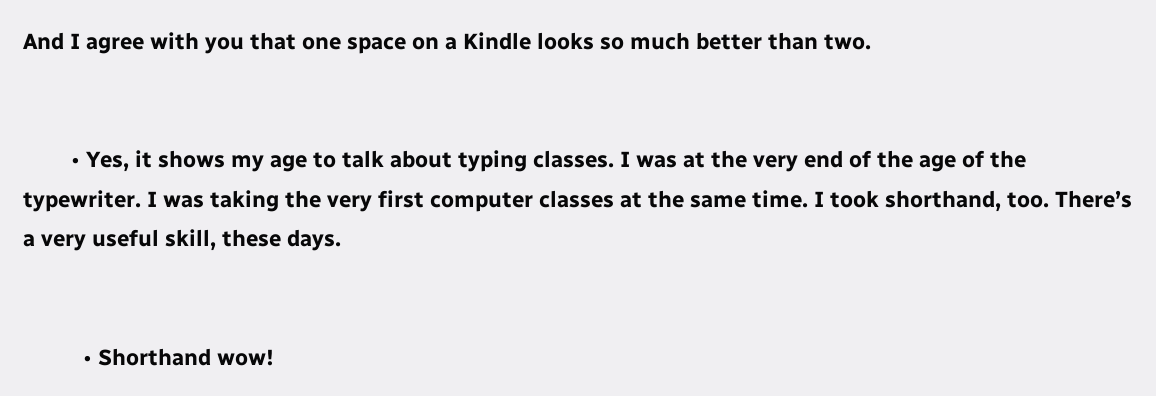And I agree with you that one space on a Kindle looks so much better than two.


        • Yes, it shows my age to talk about typing classes. I was at the very end of the age of the typewriter. I was taking the very first computer classes at the same time. I took shorthand, too. There’s a very useful skill, these days.


          • Shorthand wow!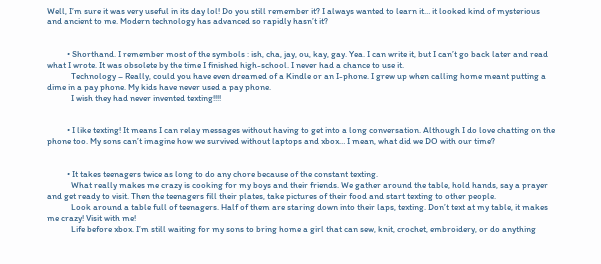Well, I’m sure it was very useful in its day lol! Do you still remember it? I always wanted to learn it… it looked kind of mysterious and ancient to me. Modern technology has advanced so rapidly hasn’t it?


          • Shorthand. I remember most of the symbols : ish, cha, jay, ou, kay, gay. Yea. I can write it, but I can’t go back later and read what I wrote. It was obsolete by the time I finished high-school. I never had a chance to use it.
            Technology – Really, could you have even dreamed of a Kindle or an I-phone. I grew up when calling home meant putting a dime in a pay phone. My kids have never used a pay phone.
            I wish they had never invented texting!!!!


          • I like texting! It means I can relay messages without having to get into a long conversation. Although I do love chatting on the phone too. My sons can’t imagine how we survived without laptops and xbox… I mean, what did we DO with our time?


          • It takes teenagers twice as long to do any chore because of the constant texting.
            What really makes me crazy is cooking for my boys and their friends. We gather around the table, hold hands, say a prayer and get ready to visit. Then the teenagers fill their plates, take pictures of their food and start texting to other people.
            Look around a table full of teenagers. Half of them are staring down into their laps, texting. Don’t text at my table, it makes me crazy! Visit with me!
            Life before xbox. I’m still waiting for my sons to bring home a girl that can sew, knit, crochet, embroidery, or do anything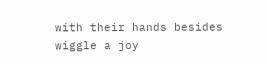with their hands besides wiggle a joy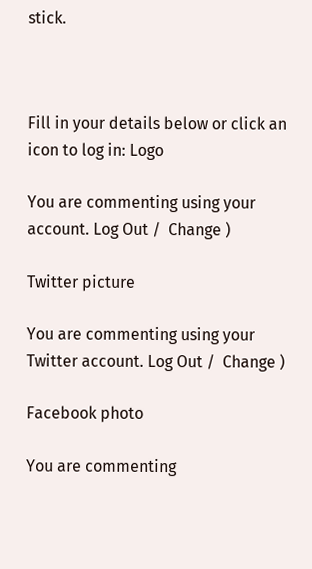stick.



Fill in your details below or click an icon to log in: Logo

You are commenting using your account. Log Out /  Change )

Twitter picture

You are commenting using your Twitter account. Log Out /  Change )

Facebook photo

You are commenting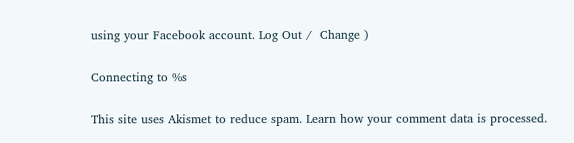using your Facebook account. Log Out /  Change )

Connecting to %s

This site uses Akismet to reduce spam. Learn how your comment data is processed.